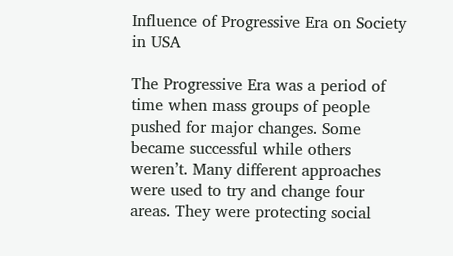Influence of Progressive Era on Society in USA

The Progressive Era was a period of time when mass groups of people pushed for major changes. Some became successful while others weren’t. Many different approaches were used to try and change four areas. They were protecting social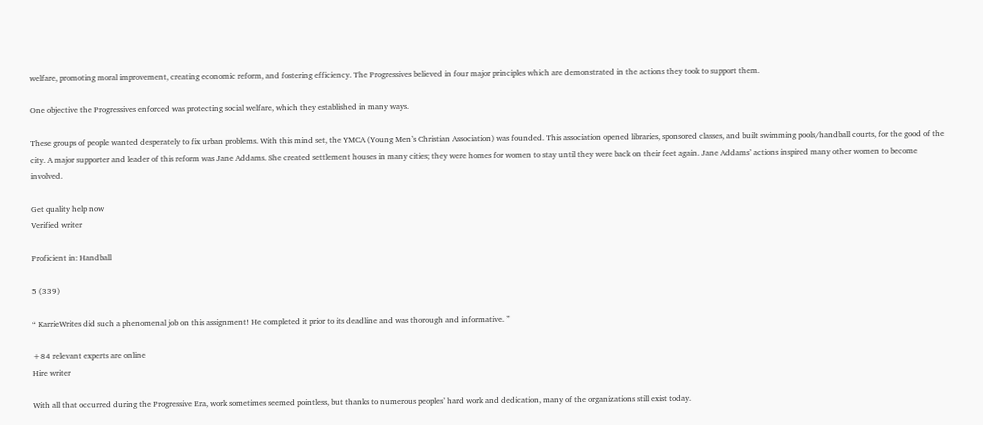welfare, promoting moral improvement, creating economic reform, and fostering efficiency. The Progressives believed in four major principles which are demonstrated in the actions they took to support them.

One objective the Progressives enforced was protecting social welfare, which they established in many ways.

These groups of people wanted desperately to fix urban problems. With this mind set, the YMCA (Young Men’s Christian Association) was founded. This association opened libraries, sponsored classes, and built swimming pools/handball courts, for the good of the city. A major supporter and leader of this reform was Jane Addams. She created settlement houses in many cities; they were homes for women to stay until they were back on their feet again. Jane Addams’ actions inspired many other women to become involved.

Get quality help now
Verified writer

Proficient in: Handball

5 (339)

“ KarrieWrites did such a phenomenal job on this assignment! He completed it prior to its deadline and was thorough and informative. ”

+84 relevant experts are online
Hire writer

With all that occurred during the Progressive Era, work sometimes seemed pointless, but thanks to numerous peoples’ hard work and dedication, many of the organizations still exist today.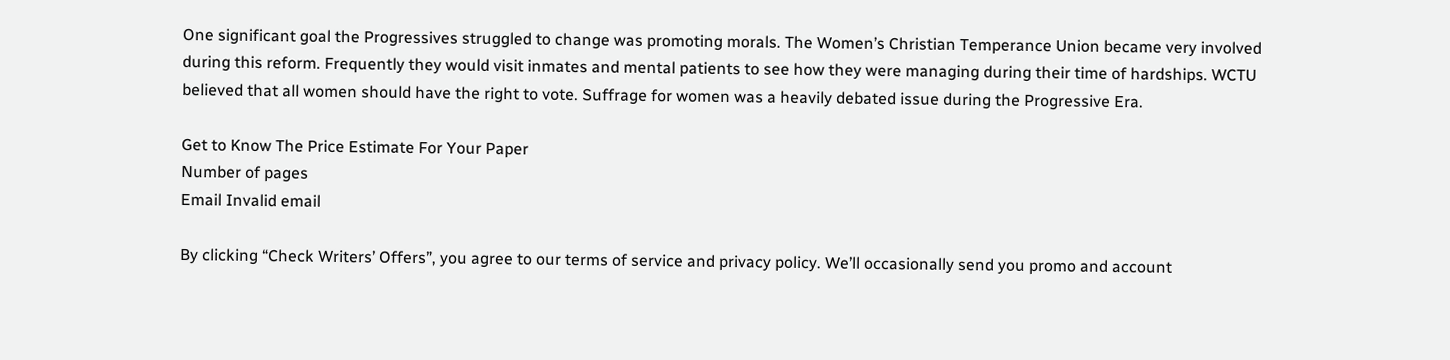One significant goal the Progressives struggled to change was promoting morals. The Women’s Christian Temperance Union became very involved during this reform. Frequently they would visit inmates and mental patients to see how they were managing during their time of hardships. WCTU believed that all women should have the right to vote. Suffrage for women was a heavily debated issue during the Progressive Era.

Get to Know The Price Estimate For Your Paper
Number of pages
Email Invalid email

By clicking “Check Writers’ Offers”, you agree to our terms of service and privacy policy. We’ll occasionally send you promo and account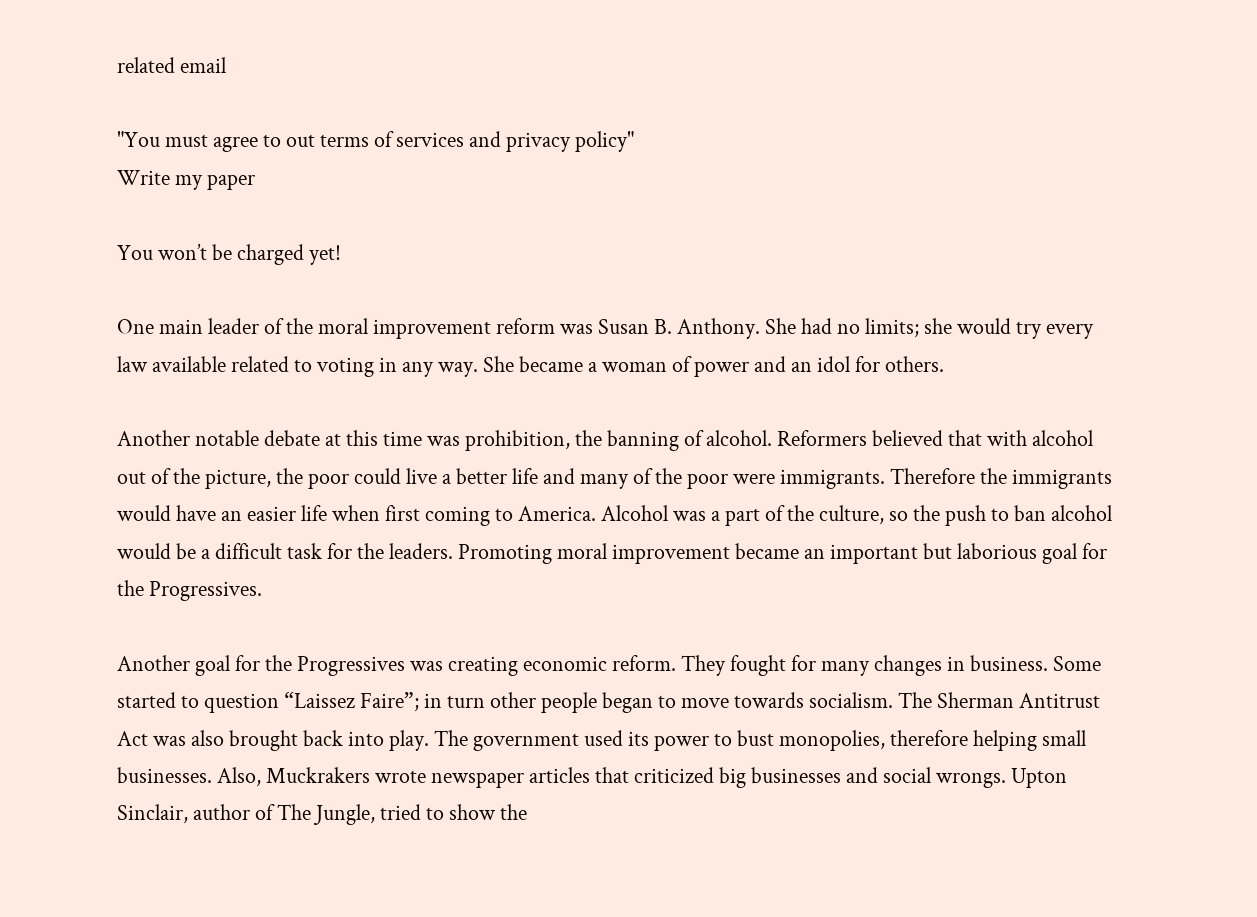related email

"You must agree to out terms of services and privacy policy"
Write my paper

You won’t be charged yet!

One main leader of the moral improvement reform was Susan B. Anthony. She had no limits; she would try every law available related to voting in any way. She became a woman of power and an idol for others.

Another notable debate at this time was prohibition, the banning of alcohol. Reformers believed that with alcohol out of the picture, the poor could live a better life and many of the poor were immigrants. Therefore the immigrants would have an easier life when first coming to America. Alcohol was a part of the culture, so the push to ban alcohol would be a difficult task for the leaders. Promoting moral improvement became an important but laborious goal for the Progressives.

Another goal for the Progressives was creating economic reform. They fought for many changes in business. Some started to question “Laissez Faire”; in turn other people began to move towards socialism. The Sherman Antitrust Act was also brought back into play. The government used its power to bust monopolies, therefore helping small businesses. Also, Muckrakers wrote newspaper articles that criticized big businesses and social wrongs. Upton Sinclair, author of The Jungle, tried to show the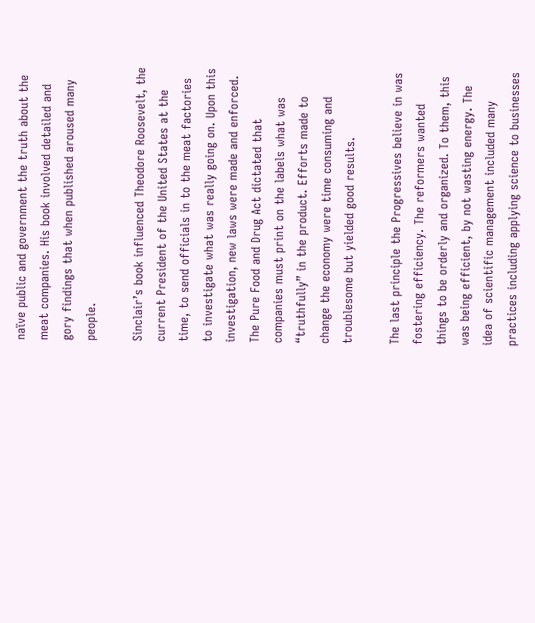naïve public and government the truth about the meat companies. His book involved detailed and gory findings that when published aroused many people.

Sinclair’s book influenced Theodore Roosevelt, the current President of the United States at the time, to send officials in to the meat factories to investigate what was really going on. Upon this investigation, new laws were made and enforced. The Pure Food and Drug Act dictated that companies must print on the labels what was “truthfully” in the product. Efforts made to change the economy were time consuming and troublesome but yielded good results.

The last principle the Progressives believe in was fostering efficiency. The reformers wanted things to be orderly and organized. To them, this was being efficient, by not wasting energy. The idea of scientific management included many practices including applying science to businesses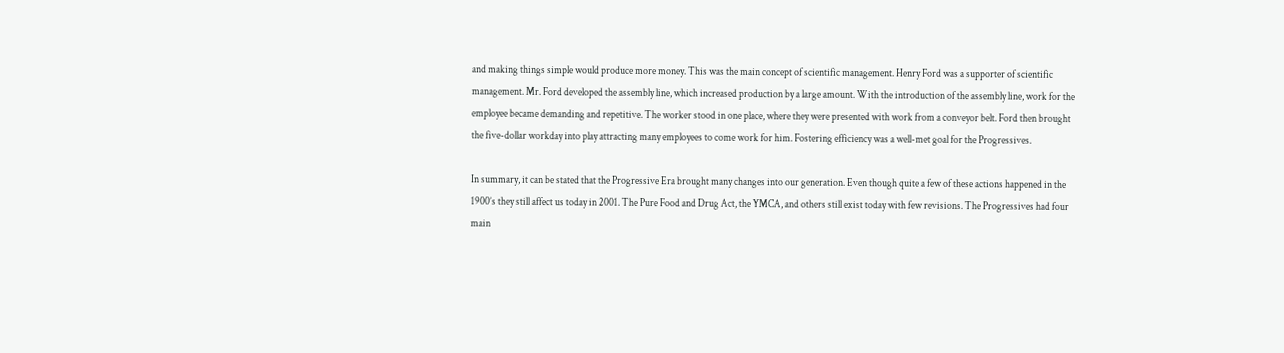and making things simple would produce more money. This was the main concept of scientific management. Henry Ford was a supporter of scientific management. Mr. Ford developed the assembly line, which increased production by a large amount. With the introduction of the assembly line, work for the employee became demanding and repetitive. The worker stood in one place, where they were presented with work from a conveyor belt. Ford then brought the five-dollar workday into play attracting many employees to come work for him. Fostering efficiency was a well-met goal for the Progressives.

In summary, it can be stated that the Progressive Era brought many changes into our generation. Even though quite a few of these actions happened in the 1900’s they still affect us today in 2001. The Pure Food and Drug Act, the YMCA, and others still exist today with few revisions. The Progressives had four main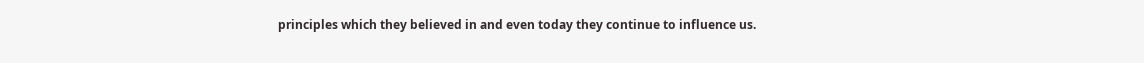principles which they believed in and even today they continue to influence us.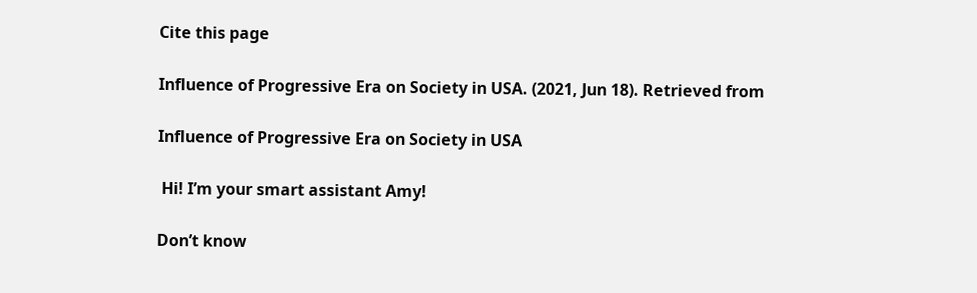Cite this page

Influence of Progressive Era on Society in USA. (2021, Jun 18). Retrieved from

Influence of Progressive Era on Society in USA

 Hi! I’m your smart assistant Amy!

Don’t know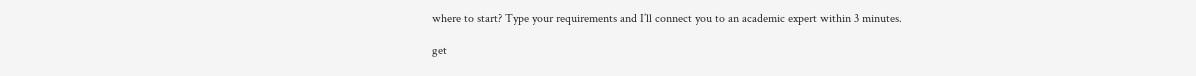where to start? Type your requirements and I’ll connect you to an academic expert within 3 minutes.

get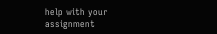help with your assignment